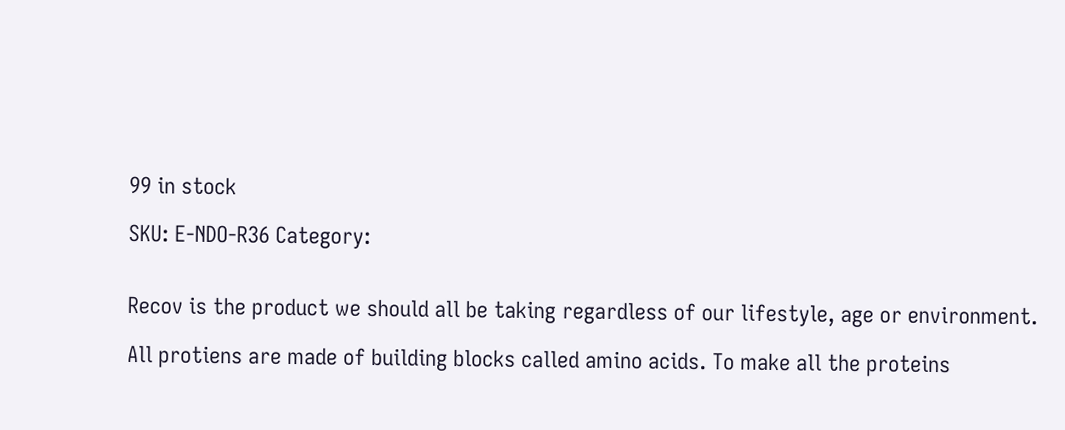99 in stock

SKU: E-NDO-R36 Category:


Recov is the product we should all be taking regardless of our lifestyle, age or environment.

All protiens are made of building blocks called amino acids. To make all the proteins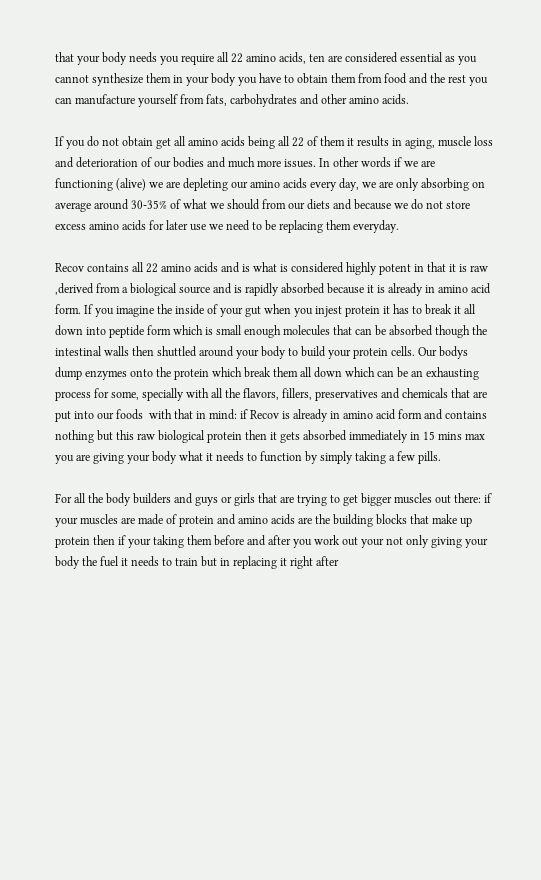that your body needs you require all 22 amino acids, ten are considered essential as you cannot synthesize them in your body you have to obtain them from food and the rest you can manufacture yourself from fats, carbohydrates and other amino acids.

If you do not obtain get all amino acids being all 22 of them it results in aging, muscle loss and deterioration of our bodies and much more issues. In other words if we are functioning (alive) we are depleting our amino acids every day, we are only absorbing on average around 30-35% of what we should from our diets and because we do not store excess amino acids for later use we need to be replacing them everyday.

Recov contains all 22 amino acids and is what is considered highly potent in that it is raw ,derived from a biological source and is rapidly absorbed because it is already in amino acid form. If you imagine the inside of your gut when you injest protein it has to break it all down into peptide form which is small enough molecules that can be absorbed though the intestinal walls then shuttled around your body to build your protein cells. Our bodys dump enzymes onto the protein which break them all down which can be an exhausting process for some, specially with all the flavors, fillers, preservatives and chemicals that are put into our foods  with that in mind: if Recov is already in amino acid form and contains nothing but this raw biological protein then it gets absorbed immediately in 15 mins max you are giving your body what it needs to function by simply taking a few pills.

For all the body builders and guys or girls that are trying to get bigger muscles out there: if your muscles are made of protein and amino acids are the building blocks that make up protein then if your taking them before and after you work out your not only giving your body the fuel it needs to train but in replacing it right after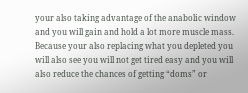your also taking advantage of the anabolic window and you will gain and hold a lot more muscle mass. Because your also replacing what you depleted you will also see you will not get tired easy and you will also reduce the chances of getting “doms” or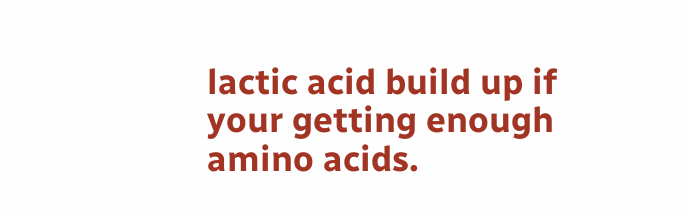lactic acid build up if your getting enough amino acids.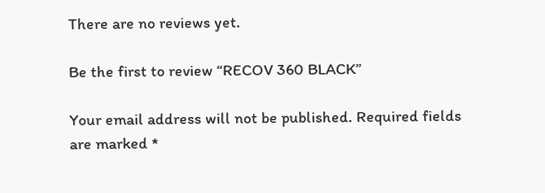There are no reviews yet.

Be the first to review “RECOV 360 BLACK”

Your email address will not be published. Required fields are marked *